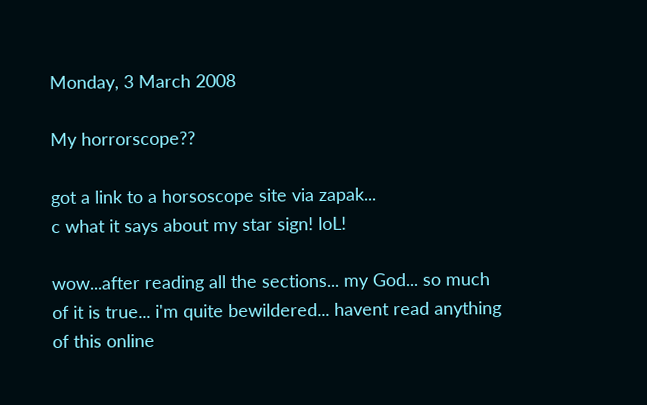Monday, 3 March 2008

My horrorscope??

got a link to a horsoscope site via zapak...
c what it says about my star sign! loL!

wow...after reading all the sections... my God... so much of it is true... i'm quite bewildered... havent read anything of this online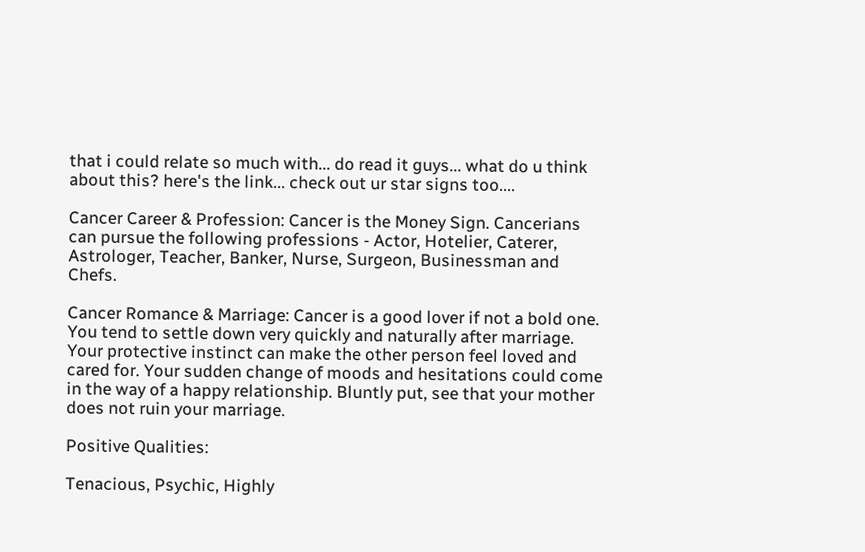that i could relate so much with... do read it guys... what do u think about this? here's the link... check out ur star signs too....

Cancer Career & Profession: Cancer is the Money Sign. Cancerians can pursue the following professions - Actor, Hotelier, Caterer, Astrologer, Teacher, Banker, Nurse, Surgeon, Businessman and Chefs.

Cancer Romance & Marriage: Cancer is a good lover if not a bold one. You tend to settle down very quickly and naturally after marriage. Your protective instinct can make the other person feel loved and cared for. Your sudden change of moods and hesitations could come in the way of a happy relationship. Bluntly put, see that your mother does not ruin your marriage.

Positive Qualities:

Tenacious, Psychic, Highly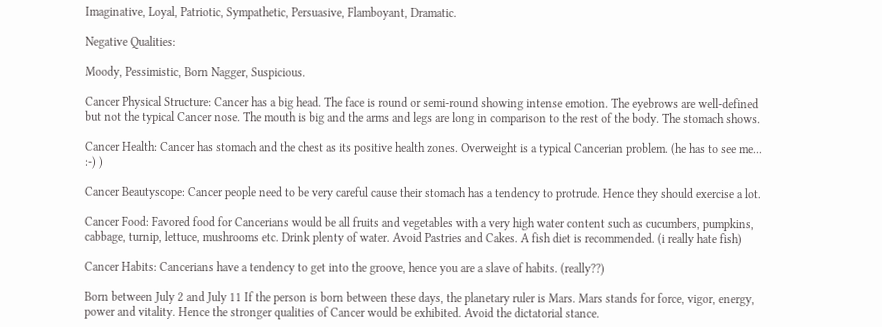Imaginative, Loyal, Patriotic, Sympathetic, Persuasive, Flamboyant, Dramatic.

Negative Qualities:

Moody, Pessimistic, Born Nagger, Suspicious.

Cancer Physical Structure: Cancer has a big head. The face is round or semi-round showing intense emotion. The eyebrows are well-defined but not the typical Cancer nose. The mouth is big and the arms and legs are long in comparison to the rest of the body. The stomach shows.

Cancer Health: Cancer has stomach and the chest as its positive health zones. Overweight is a typical Cancerian problem. (he has to see me... :-) )

Cancer Beautyscope: Cancer people need to be very careful cause their stomach has a tendency to protrude. Hence they should exercise a lot.

Cancer Food: Favored food for Cancerians would be all fruits and vegetables with a very high water content such as cucumbers, pumpkins, cabbage, turnip, lettuce, mushrooms etc. Drink plenty of water. Avoid Pastries and Cakes. A fish diet is recommended. (i really hate fish)

Cancer Habits: Cancerians have a tendency to get into the groove, hence you are a slave of habits. (really??)

Born between July 2 and July 11 If the person is born between these days, the planetary ruler is Mars. Mars stands for force, vigor, energy, power and vitality. Hence the stronger qualities of Cancer would be exhibited. Avoid the dictatorial stance.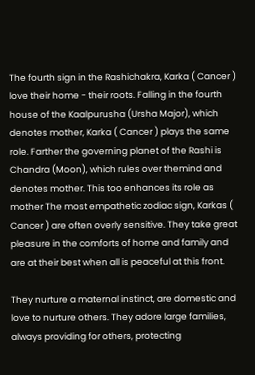The fourth sign in the Rashichakra, Karka ( Cancer ) love their home - their roots. Falling in the fourth house of the Kaalpurusha (Ursha Major), which denotes mother, Karka ( Cancer ) plays the same role. Farther the governing planet of the Rashi is Chandra (Moon), which rules over themind and denotes mother. This too enhances its role as mother The most empathetic zodiac sign, Karkas ( Cancer ) are often overly sensitive. They take great pleasure in the comforts of home and family and are at their best when all is peaceful at this front.

They nurture a maternal instinct, are domestic and love to nurture others. They adore large families, always providing for others, protecting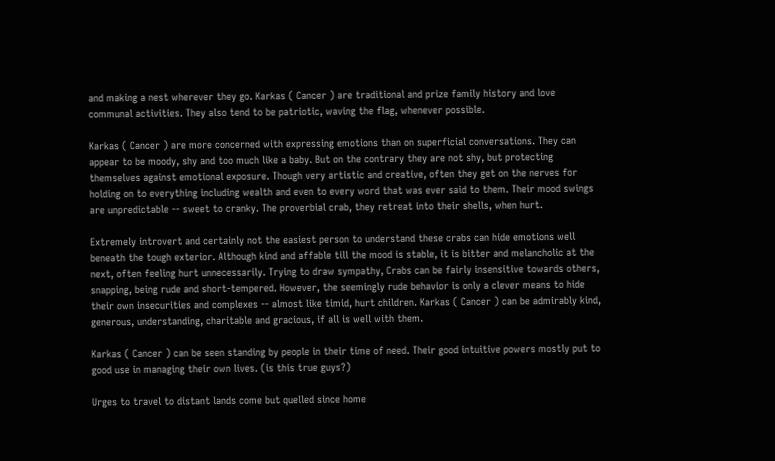and making a nest wherever they go. Karkas ( Cancer ) are traditional and prize family history and love communal activities. They also tend to be patriotic, waving the flag, whenever possible.

Karkas ( Cancer ) are more concerned with expressing emotions than on superficial conversations. They can appear to be moody, shy and too much like a baby. But on the contrary they are not shy, but protecting themselves against emotional exposure. Though very artistic and creative, often they get on the nerves for holding on to everything including wealth and even to every word that was ever said to them. Their mood swings are unpredictable -- sweet to cranky. The proverbial crab, they retreat into their shells, when hurt.

Extremely introvert and certainly not the easiest person to understand these crabs can hide emotions well beneath the tough exterior. Although kind and affable till the mood is stable, it is bitter and melancholic at the next, often feeling hurt unnecessarily. Trying to draw sympathy, Crabs can be fairly insensitive towards others, snapping, being rude and short-tempered. However, the seemingly rude behavior is only a clever means to hide their own insecurities and complexes -- almost like timid, hurt children. Karkas ( Cancer ) can be admirably kind, generous, understanding, charitable and gracious, if all is well with them.

Karkas ( Cancer ) can be seen standing by people in their time of need. Their good intuitive powers mostly put to good use in managing their own lives. (is this true guys?)

Urges to travel to distant lands come but quelled since home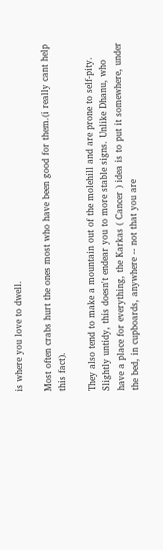is where you love to dwell.

Most often crabs hurt the ones most who have been good for them.(i really cant help this fact).

They also tend to make a mountain out of the molehill and are prone to self-pity. Slightly untidy, this doesn't endear you to more stable signs. Unlike Dhanu, who have a place for everything, the Karkas ( Cancer ) idea is to put it somewhere, under the bed, in cupboards, anywhere -- not that you are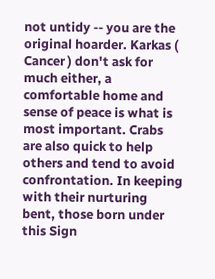not untidy -- you are the original hoarder. Karkas ( Cancer ) don't ask for much either, a comfortable home and sense of peace is what is most important. Crabs are also quick to help others and tend to avoid confrontation. In keeping with their nurturing bent, those born under this Sign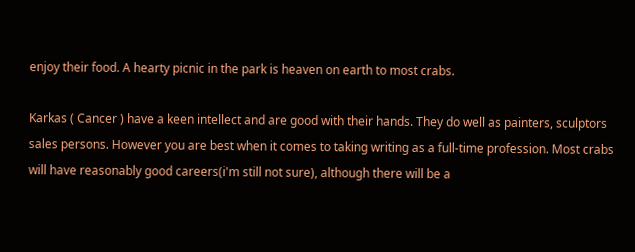enjoy their food. A hearty picnic in the park is heaven on earth to most crabs.

Karkas ( Cancer ) have a keen intellect and are good with their hands. They do well as painters, sculptors sales persons. However you are best when it comes to taking writing as a full-time profession. Most crabs will have reasonably good careers(i'm still not sure), although there will be a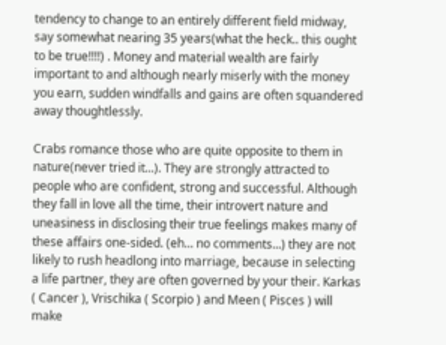tendency to change to an entirely different field midway, say somewhat nearing 35 years(what the heck.. this ought to be true!!!!) . Money and material wealth are fairly important to and although nearly miserly with the money you earn, sudden windfalls and gains are often squandered away thoughtlessly.

Crabs romance those who are quite opposite to them in nature(never tried it...). They are strongly attracted to people who are confident, strong and successful. Although they fall in love all the time, their introvert nature and uneasiness in disclosing their true feelings makes many of these affairs one-sided. (eh... no comments...) they are not likely to rush headlong into marriage, because in selecting a life partner, they are often governed by your their. Karkas ( Cancer ), Vrischika ( Scorpio ) and Meen ( Pisces ) will make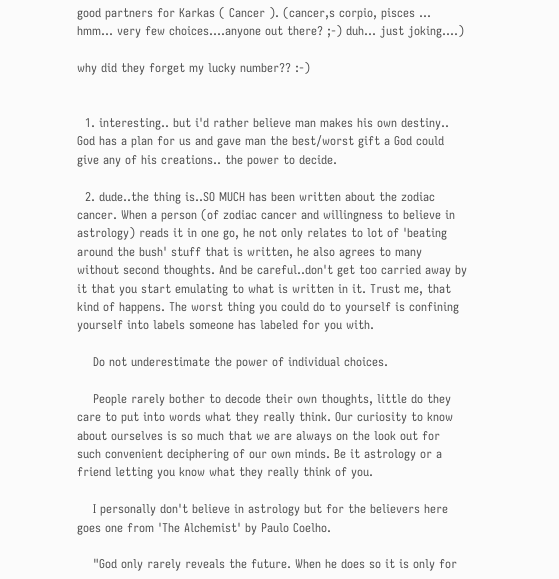good partners for Karkas ( Cancer ). (cancer,s corpio, pisces ... hmm... very few choices....anyone out there? ;-) duh... just joking....)

why did they forget my lucky number?? :-)


  1. interesting.. but i'd rather believe man makes his own destiny.. God has a plan for us and gave man the best/worst gift a God could give any of his creations.. the power to decide.

  2. dude..the thing is..SO MUCH has been written about the zodiac cancer. When a person (of zodiac cancer and willingness to believe in astrology) reads it in one go, he not only relates to lot of 'beating around the bush' stuff that is written, he also agrees to many without second thoughts. And be careful..don't get too carried away by it that you start emulating to what is written in it. Trust me, that kind of happens. The worst thing you could do to yourself is confining yourself into labels someone has labeled for you with.

    Do not underestimate the power of individual choices.

    People rarely bother to decode their own thoughts, little do they care to put into words what they really think. Our curiosity to know about ourselves is so much that we are always on the look out for such convenient deciphering of our own minds. Be it astrology or a friend letting you know what they really think of you.

    I personally don't believe in astrology but for the believers here goes one from 'The Alchemist' by Paulo Coelho.

    "God only rarely reveals the future. When he does so it is only for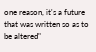one reason, it's a future that was written so as to be altered"